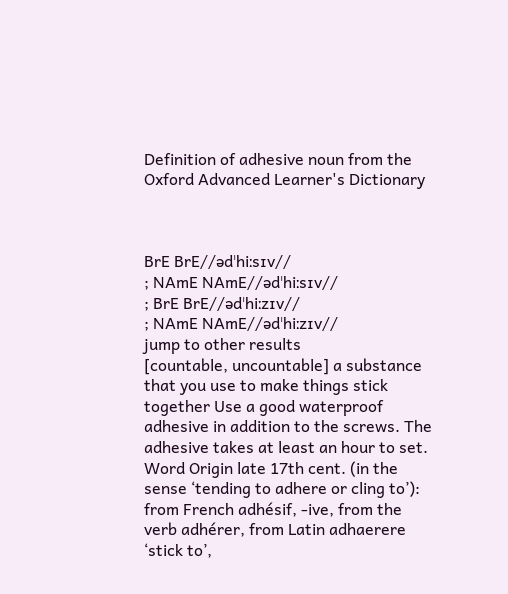Definition of adhesive noun from the Oxford Advanced Learner's Dictionary



BrE BrE//ədˈhiːsɪv//
; NAmE NAmE//ədˈhiːsɪv//
; BrE BrE//ədˈhiːzɪv//
; NAmE NAmE//ədˈhiːzɪv//
jump to other results
[countable, uncountable] a substance that you use to make things stick together Use a good waterproof adhesive in addition to the screws. The adhesive takes at least an hour to set. Word Origin late 17th cent. (in the sense ‘tending to adhere or cling to’): from French adhésif, -ive, from the verb adhérer, from Latin adhaerere ‘stick to’,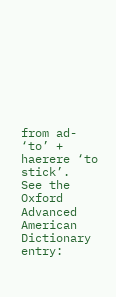from ad- ‘to’ + haerere ‘to stick’.
See the Oxford Advanced American Dictionary entry: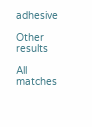adhesive

Other results

All matches